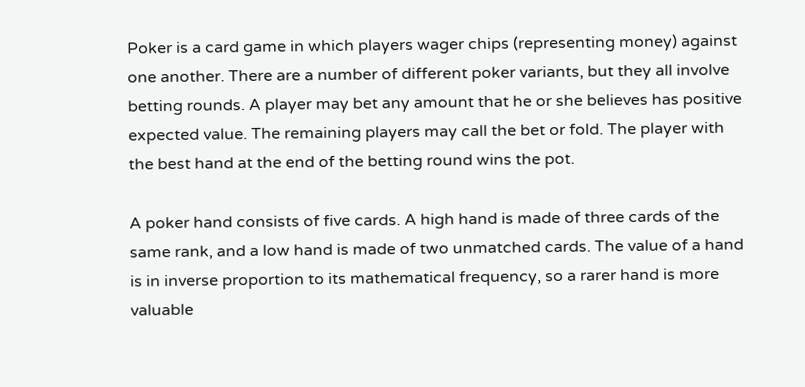Poker is a card game in which players wager chips (representing money) against one another. There are a number of different poker variants, but they all involve betting rounds. A player may bet any amount that he or she believes has positive expected value. The remaining players may call the bet or fold. The player with the best hand at the end of the betting round wins the pot.

A poker hand consists of five cards. A high hand is made of three cards of the same rank, and a low hand is made of two unmatched cards. The value of a hand is in inverse proportion to its mathematical frequency, so a rarer hand is more valuable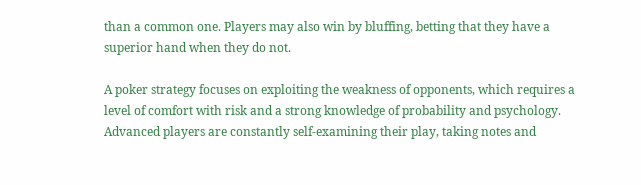than a common one. Players may also win by bluffing, betting that they have a superior hand when they do not.

A poker strategy focuses on exploiting the weakness of opponents, which requires a level of comfort with risk and a strong knowledge of probability and psychology. Advanced players are constantly self-examining their play, taking notes and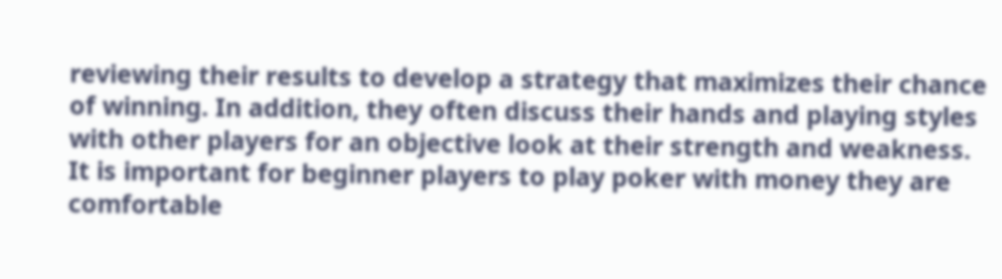reviewing their results to develop a strategy that maximizes their chance of winning. In addition, they often discuss their hands and playing styles with other players for an objective look at their strength and weakness. It is important for beginner players to play poker with money they are comfortable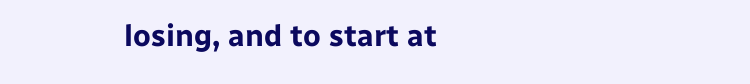losing, and to start at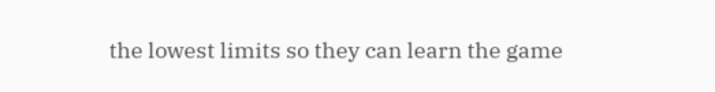the lowest limits so they can learn the game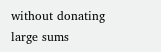without donating large sums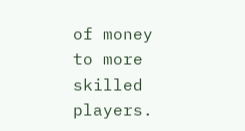of money to more skilled players.